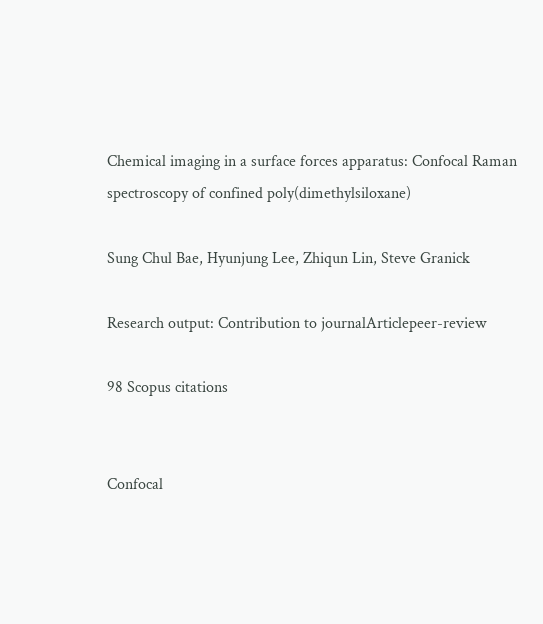Chemical imaging in a surface forces apparatus: Confocal Raman spectroscopy of confined poly(dimethylsiloxane)

Sung Chul Bae, Hyunjung Lee, Zhiqun Lin, Steve Granick

Research output: Contribution to journalArticlepeer-review

98 Scopus citations


Confocal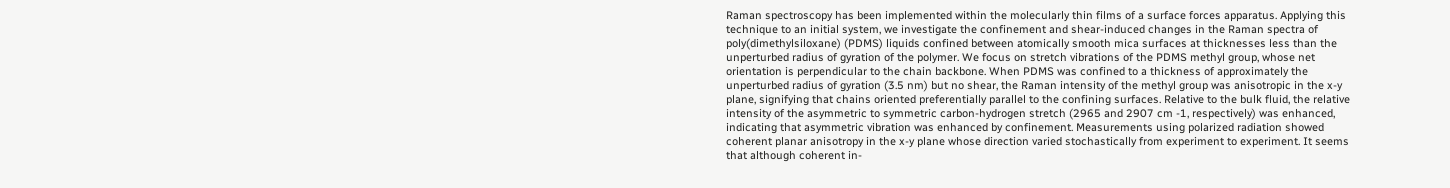Raman spectroscopy has been implemented within the molecularly thin films of a surface forces apparatus. Applying this technique to an initial system, we investigate the confinement and shear-induced changes in the Raman spectra of poly(dimethylsiloxane) (PDMS) liquids confined between atomically smooth mica surfaces at thicknesses less than the unperturbed radius of gyration of the polymer. We focus on stretch vibrations of the PDMS methyl group, whose net orientation is perpendicular to the chain backbone. When PDMS was confined to a thickness of approximately the unperturbed radius of gyration (3.5 nm) but no shear, the Raman intensity of the methyl group was anisotropic in the x-y plane, signifying that chains oriented preferentially parallel to the confining surfaces. Relative to the bulk fluid, the relative intensity of the asymmetric to symmetric carbon-hydrogen stretch (2965 and 2907 cm -1, respectively) was enhanced, indicating that asymmetric vibration was enhanced by confinement. Measurements using polarized radiation showed coherent planar anisotropy in the x-y plane whose direction varied stochastically from experiment to experiment. It seems that although coherent in-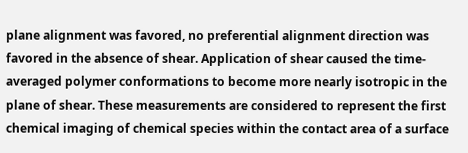plane alignment was favored, no preferential alignment direction was favored in the absence of shear. Application of shear caused the time-averaged polymer conformations to become more nearly isotropic in the plane of shear. These measurements are considered to represent the first chemical imaging of chemical species within the contact area of a surface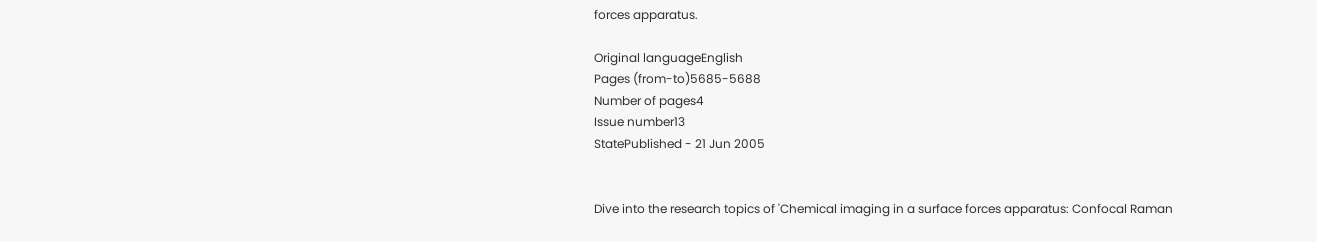forces apparatus.

Original languageEnglish
Pages (from-to)5685-5688
Number of pages4
Issue number13
StatePublished - 21 Jun 2005


Dive into the research topics of 'Chemical imaging in a surface forces apparatus: Confocal Raman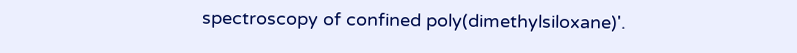spectroscopy of confined poly(dimethylsiloxane)'.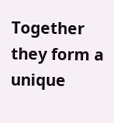Together they form a unique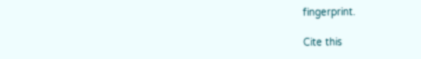fingerprint.

Cite this